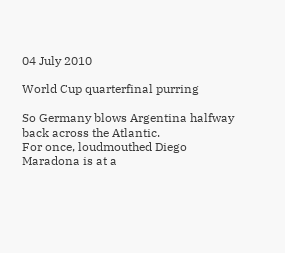04 July 2010

World Cup quarterfinal purring

So Germany blows Argentina halfway back across the Atlantic.
For once, loudmouthed Diego Maradona is at a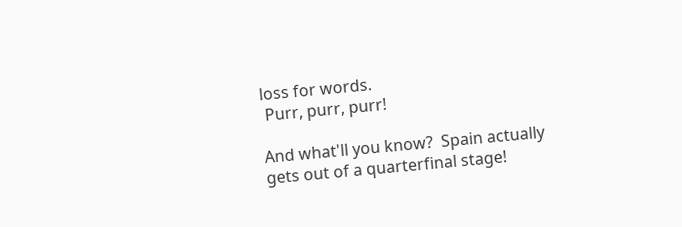loss for words.
 Purr, purr, purr!

And what'll you know?  Spain actually gets out of a quarterfinal stage!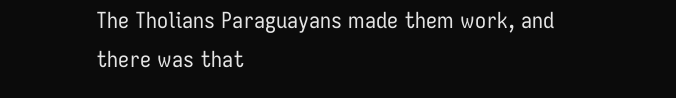The Tholians Paraguayans made them work, and there was that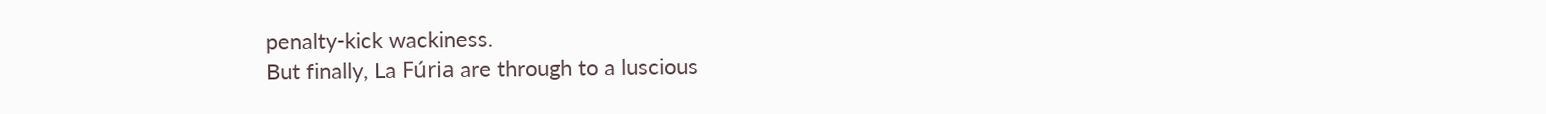penalty-kick wackiness.
But finally, La Fúria are through to a luscious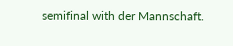semifinal with der Mannschaft.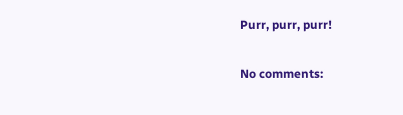Purr, purr, purr!

No comments: